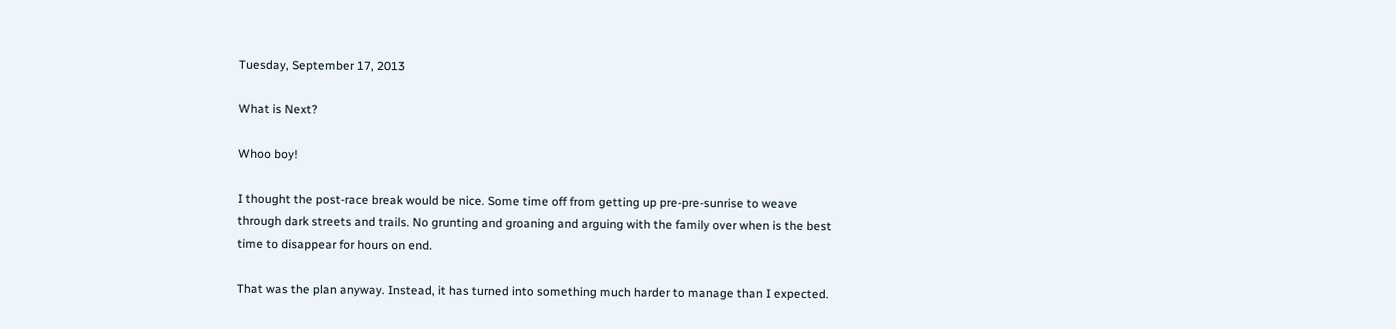Tuesday, September 17, 2013

What is Next?

Whoo boy!

I thought the post-race break would be nice. Some time off from getting up pre-pre-sunrise to weave through dark streets and trails. No grunting and groaning and arguing with the family over when is the best time to disappear for hours on end.

That was the plan anyway. Instead, it has turned into something much harder to manage than I expected.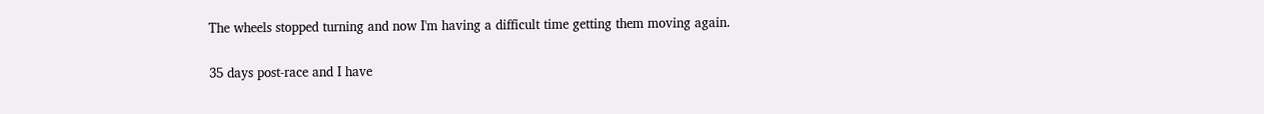The wheels stopped turning and now I'm having a difficult time getting them moving again.

35 days post-race and I have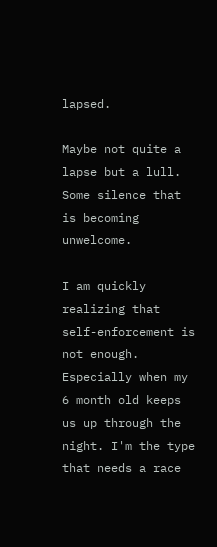lapsed.

Maybe not quite a lapse but a lull. Some silence that is becoming unwelcome.

I am quickly realizing that self-enforcement is not enough. Especially when my 6 month old keeps us up through the night. I'm the type that needs a race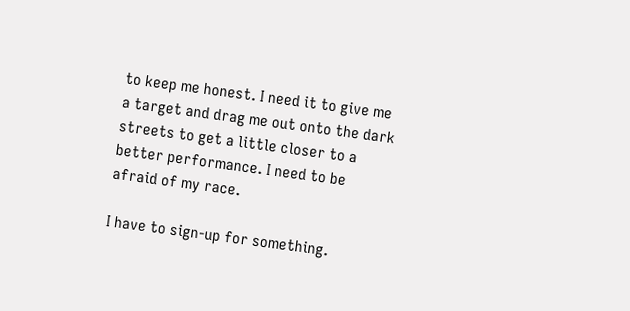to keep me honest. I need it to give me a target and drag me out onto the dark streets to get a little closer to a better performance. I need to be afraid of my race.

I have to sign-up for something.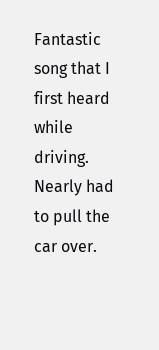Fantastic song that I first heard while driving.
Nearly had to pull the car over.